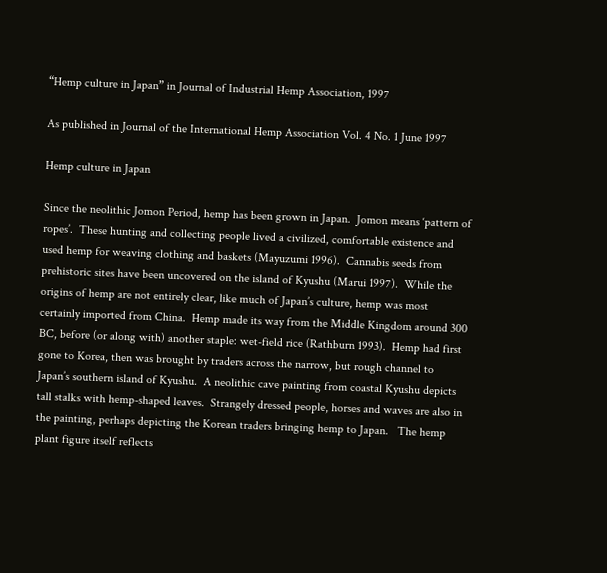“Hemp culture in Japan” in Journal of Industrial Hemp Association, 1997

As published in Journal of the International Hemp Association Vol. 4 No. 1 June 1997

Hemp culture in Japan

Since the neolithic Jomon Period, hemp has been grown in Japan.  Jomon means ‘pattern of ropes’.  These hunting and collecting people lived a civilized, comfortable existence and used hemp for weaving clothing and baskets (Mayuzumi 1996).  Cannabis seeds from prehistoric sites have been uncovered on the island of Kyushu (Marui 1997).  While the origins of hemp are not entirely clear, like much of Japan’s culture, hemp was most certainly imported from China.  Hemp made its way from the Middle Kingdom around 300 BC, before (or along with) another staple: wet-field rice (Rathburn 1993).  Hemp had first gone to Korea, then was brought by traders across the narrow, but rough channel to Japan’s southern island of Kyushu.  A neolithic cave painting from coastal Kyushu depicts tall stalks with hemp-shaped leaves.  Strangely dressed people, horses and waves are also in the painting, perhaps depicting the Korean traders bringing hemp to Japan.   The hemp plant figure itself reflects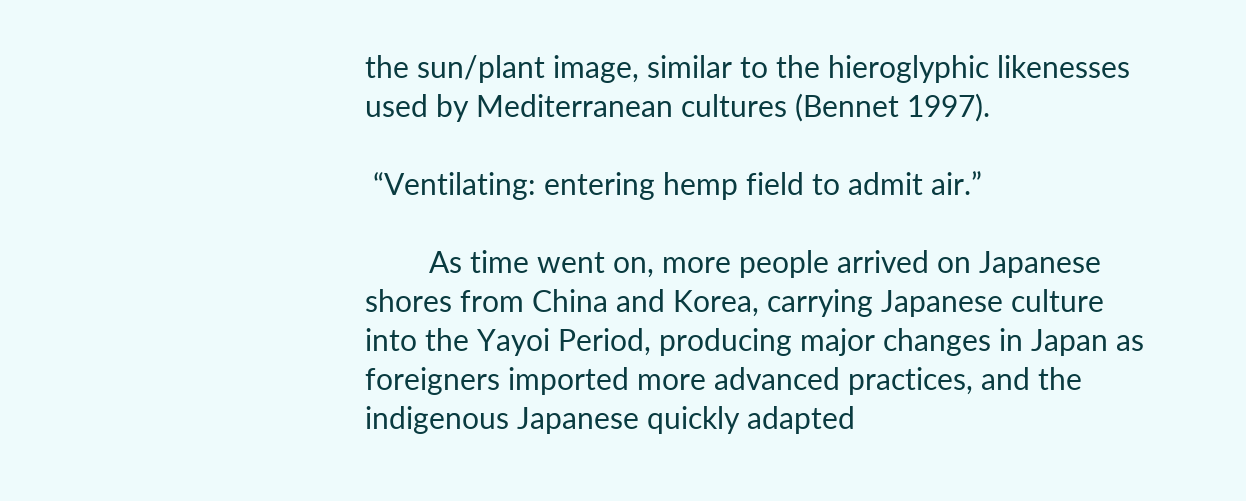the sun/plant image, similar to the hieroglyphic likenesses used by Mediterranean cultures (Bennet 1997).

 “Ventilating: entering hemp field to admit air.”

        As time went on, more people arrived on Japanese shores from China and Korea, carrying Japanese culture into the Yayoi Period, producing major changes in Japan as foreigners imported more advanced practices, and the indigenous Japanese quickly adapted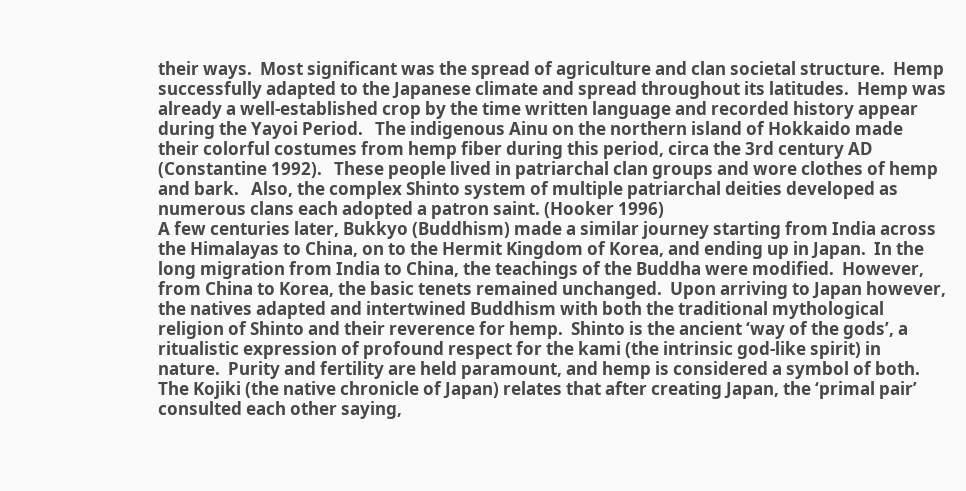their ways.  Most significant was the spread of agriculture and clan societal structure.  Hemp successfully adapted to the Japanese climate and spread throughout its latitudes.  Hemp was already a well-established crop by the time written language and recorded history appear during the Yayoi Period.   The indigenous Ainu on the northern island of Hokkaido made their colorful costumes from hemp fiber during this period, circa the 3rd century AD (Constantine 1992).   These people lived in patriarchal clan groups and wore clothes of hemp and bark.   Also, the complex Shinto system of multiple patriarchal deities developed as numerous clans each adopted a patron saint. (Hooker 1996)
A few centuries later, Bukkyo (Buddhism) made a similar journey starting from India across the Himalayas to China, on to the Hermit Kingdom of Korea, and ending up in Japan.  In the long migration from India to China, the teachings of the Buddha were modified.  However, from China to Korea, the basic tenets remained unchanged.  Upon arriving to Japan however, the natives adapted and intertwined Buddhism with both the traditional mythological religion of Shinto and their reverence for hemp.  Shinto is the ancient ‘way of the gods’, a ritualistic expression of profound respect for the kami (the intrinsic god-like spirit) in nature.  Purity and fertility are held paramount, and hemp is considered a symbol of both.
The Kojiki (the native chronicle of Japan) relates that after creating Japan, the ‘primal pair’ consulted each other saying,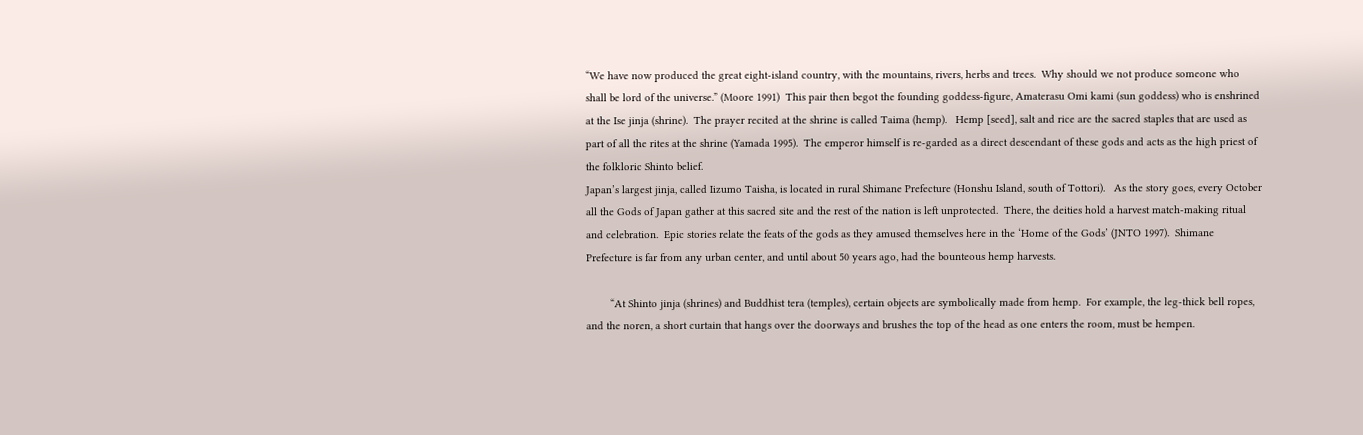“We have now produced the great eight-island country, with the mountains, rivers, herbs and trees.  Why should we not produce someone who shall be lord of the universe.” (Moore 1991)  This pair then begot the founding goddess-figure, Amaterasu Omi kami (sun goddess) who is enshrined at the Ise jinja (shrine).  The prayer recited at the shrine is called Taima (hemp).   Hemp [seed], salt and rice are the sacred staples that are used as part of all the rites at the shrine (Yamada 1995).  The emperor himself is re-garded as a direct descendant of these gods and acts as the high priest of the folkloric Shinto belief.
Japan’s largest jinja, called Iizumo Taisha, is located in rural Shimane Prefecture (Honshu Island, south of Tottori).   As the story goes, every October all the Gods of Japan gather at this sacred site and the rest of the nation is left unprotected.  There, the deities hold a harvest match-making ritual and celebration.  Epic stories relate the feats of the gods as they amused themselves here in the ‘Home of the Gods’ (JNTO 1997).  Shimane Prefecture is far from any urban center, and until about 50 years ago, had the bounteous hemp harvests.

        “At Shinto jinja (shrines) and Buddhist tera (temples), certain objects are symbolically made from hemp.  For example, the leg-thick bell ropes, and the noren, a short curtain that hangs over the doorways and brushes the top of the head as one enters the room, must be hempen.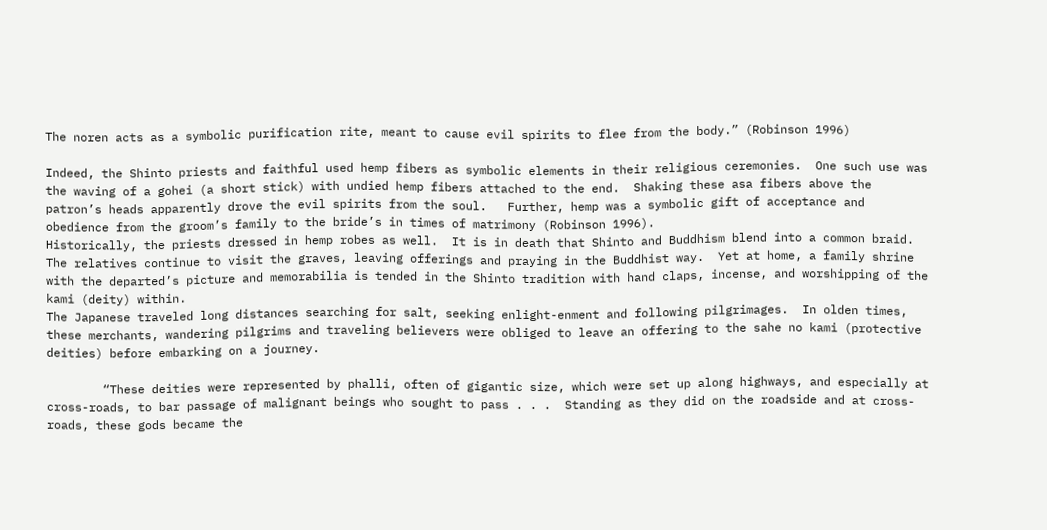The noren acts as a symbolic purification rite, meant to cause evil spirits to flee from the body.” (Robinson 1996)

Indeed, the Shinto priests and faithful used hemp fibers as symbolic elements in their religious ceremonies.  One such use was the waving of a gohei (a short stick) with undied hemp fibers attached to the end.  Shaking these asa fibers above the patron’s heads apparently drove the evil spirits from the soul.   Further, hemp was a symbolic gift of acceptance and obedience from the groom’s family to the bride’s in times of matrimony (Robinson 1996).
Historically, the priests dressed in hemp robes as well.  It is in death that Shinto and Buddhism blend into a common braid.   The relatives continue to visit the graves, leaving offerings and praying in the Buddhist way.  Yet at home, a family shrine with the departed’s picture and memorabilia is tended in the Shinto tradition with hand claps, incense, and worshipping of the kami (deity) within.
The Japanese traveled long distances searching for salt, seeking enlight-enment and following pilgrimages.  In olden times, these merchants, wandering pilgrims and traveling believers were obliged to leave an offering to the sahe no kami (protective deities) before embarking on a journey.

        “These deities were represented by phalli, often of gigantic size, which were set up along highways, and especially at cross-roads, to bar passage of malignant beings who sought to pass . . .  Standing as they did on the roadside and at cross-roads, these gods became the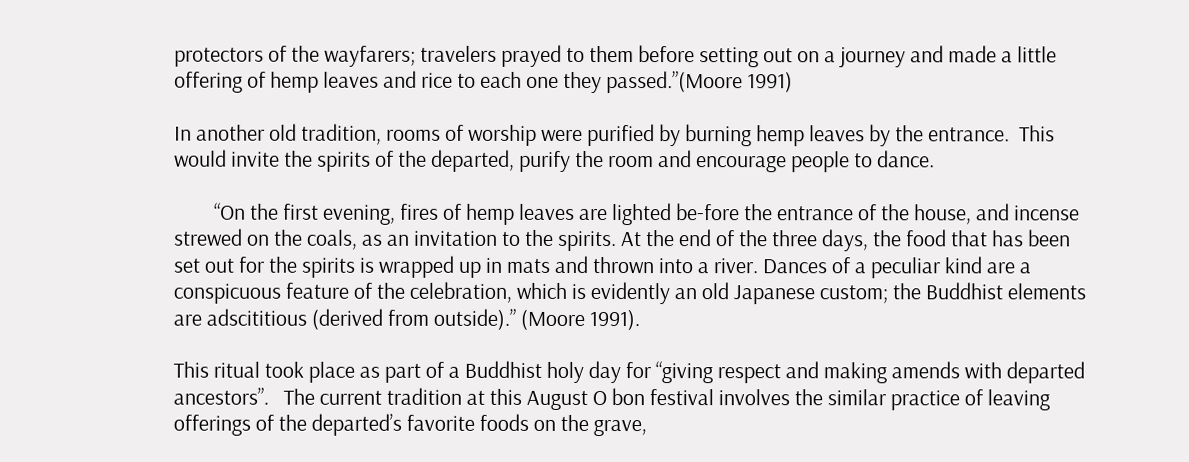protectors of the wayfarers; travelers prayed to them before setting out on a journey and made a little offering of hemp leaves and rice to each one they passed.”(Moore 1991)

In another old tradition, rooms of worship were purified by burning hemp leaves by the entrance.  This would invite the spirits of the departed, purify the room and encourage people to dance.

        “On the first evening, fires of hemp leaves are lighted be-fore the entrance of the house, and incense strewed on the coals, as an invitation to the spirits. At the end of the three days, the food that has been set out for the spirits is wrapped up in mats and thrown into a river. Dances of a peculiar kind are a conspicuous feature of the celebration, which is evidently an old Japanese custom; the Buddhist elements are adscititious (derived from outside).” (Moore 1991).

This ritual took place as part of a Buddhist holy day for “giving respect and making amends with departed ancestors”.   The current tradition at this August O bon festival involves the similar practice of leaving offerings of the departed’s favorite foods on the grave,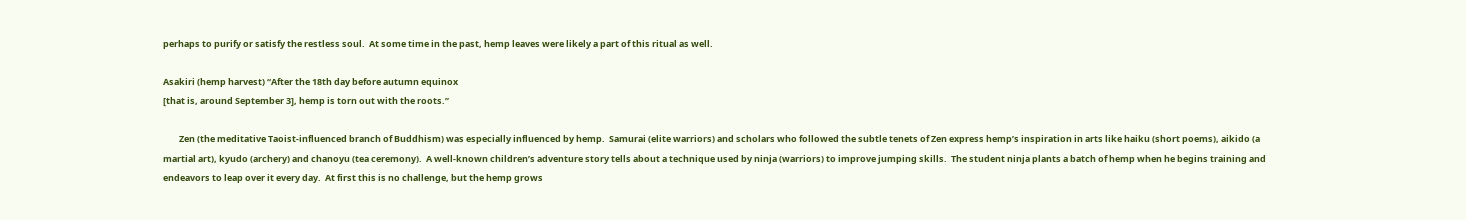perhaps to purify or satisfy the restless soul.  At some time in the past, hemp leaves were likely a part of this ritual as well.

Asakiri (hemp harvest) “After the 18th day before autumn equinox
[that is, around September 3], hemp is torn out with the roots.”

        Zen (the meditative Taoist-influenced branch of Buddhism) was especially influenced by hemp.  Samurai (elite warriors) and scholars who followed the subtle tenets of Zen express hemp’s inspiration in arts like haiku (short poems), aikido (a martial art), kyudo (archery) and chanoyu (tea ceremony).  A well-known children’s adventure story tells about a technique used by ninja (warriors) to improve jumping skills.  The student ninja plants a batch of hemp when he begins training and endeavors to leap over it every day.  At first this is no challenge, but the hemp grows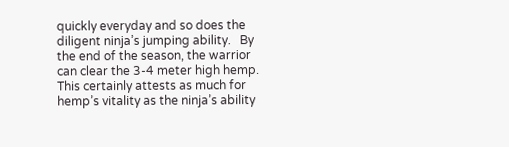quickly everyday and so does the diligent ninja’s jumping ability.   By the end of the season, the warrior can clear the 3-4 meter high hemp.  This certainly attests as much for hemp’s vitality as the ninja’s ability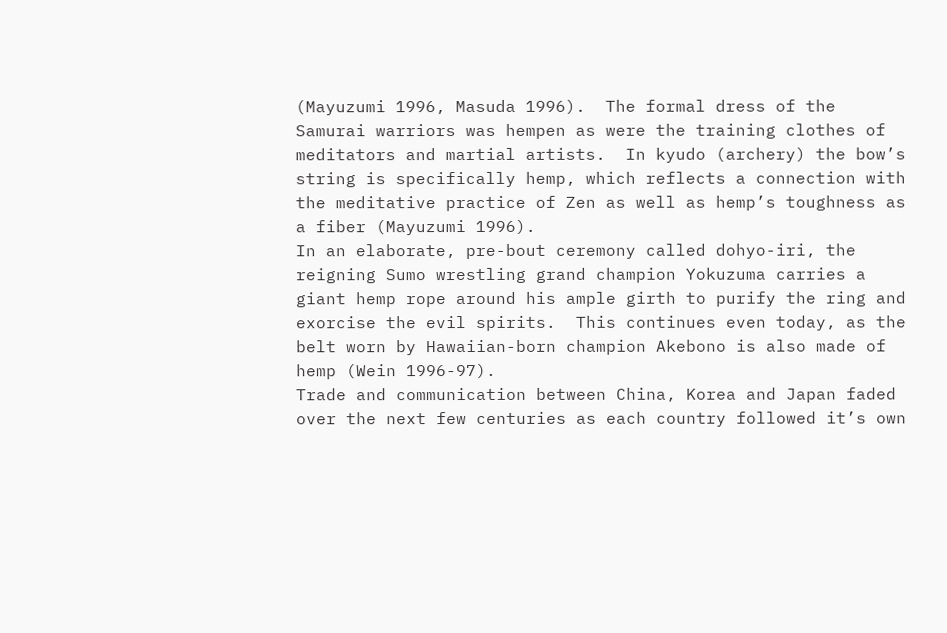(Mayuzumi 1996, Masuda 1996).  The formal dress of the Samurai warriors was hempen as were the training clothes of meditators and martial artists.  In kyudo (archery) the bow’s string is specifically hemp, which reflects a connection with the meditative practice of Zen as well as hemp’s toughness as a fiber (Mayuzumi 1996).
In an elaborate, pre-bout ceremony called dohyo-iri, the reigning Sumo wrestling grand champion Yokuzuma carries a giant hemp rope around his ample girth to purify the ring and exorcise the evil spirits.  This continues even today, as the belt worn by Hawaiian-born champion Akebono is also made of hemp (Wein 1996-97).
Trade and communication between China, Korea and Japan faded over the next few centuries as each country followed it’s own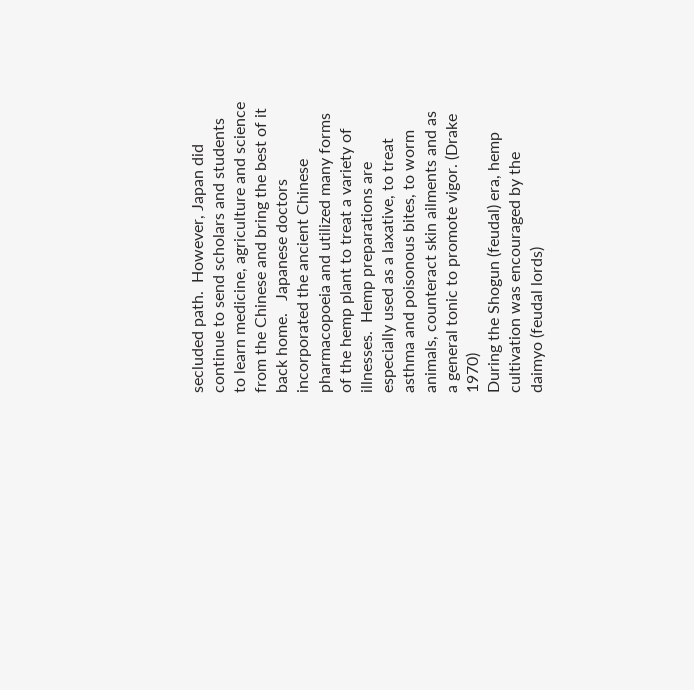secluded path.  However, Japan did continue to send scholars and students to learn medicine, agriculture and science from the Chinese and bring the best of it back home.   Japanese doctors incorporated the ancient Chinese pharmacopoeia and utilized many forms of the hemp plant to treat a variety of illnesses.  Hemp preparations are especially used as a laxative, to treat asthma and poisonous bites, to worm animals, counteract skin ailments and as a general tonic to promote vigor. (Drake 1970)
During the Shogun (feudal) era, hemp cultivation was encouraged by the daimyo (feudal lords)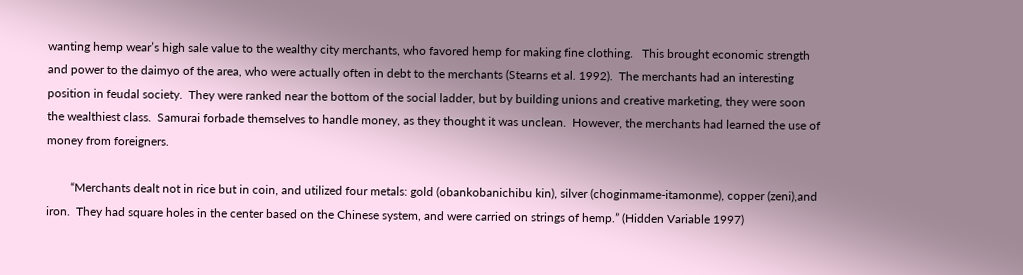wanting hemp wear’s high sale value to the wealthy city merchants, who favored hemp for making fine clothing.   This brought economic strength and power to the daimyo of the area, who were actually often in debt to the merchants (Stearns et al. 1992).  The merchants had an interesting position in feudal society.  They were ranked near the bottom of the social ladder, but by building unions and creative marketing, they were soon the wealthiest class.  Samurai forbade themselves to handle money, as they thought it was unclean.  However, the merchants had learned the use of money from foreigners.

        “Merchants dealt not in rice but in coin, and utilized four metals: gold (obankobanichibu kin), silver (choginmame-itamonme), copper (zeni),and iron.  They had square holes in the center based on the Chinese system, and were carried on strings of hemp.” (Hidden Variable 1997)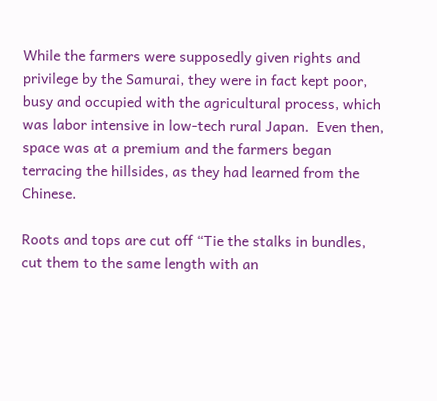While the farmers were supposedly given rights and privilege by the Samurai, they were in fact kept poor, busy and occupied with the agricultural process, which was labor intensive in low-tech rural Japan.  Even then, space was at a premium and the farmers began terracing the hillsides, as they had learned from the Chinese.

Roots and tops are cut off “Tie the stalks in bundles,
cut them to the same length with an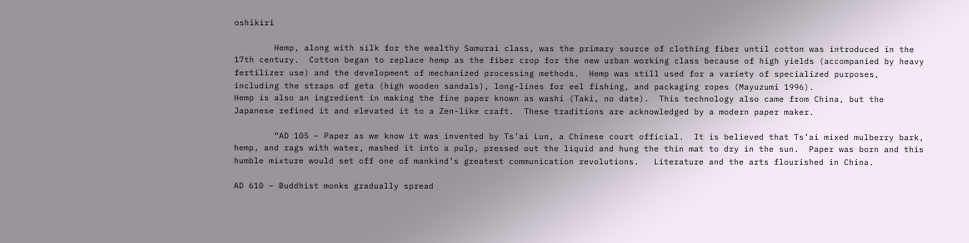oshikiri

        Hemp, along with silk for the wealthy Samurai class, was the primary source of clothing fiber until cotton was introduced in the 17th century.  Cotton began to replace hemp as the fiber crop for the new urban working class because of high yields (accompanied by heavy fertilizer use) and the development of mechanized processing methods.  Hemp was still used for a variety of specialized purposes, including the straps of geta (high wooden sandals), long-lines for eel fishing, and packaging ropes (Mayuzumi 1996).
Hemp is also an ingredient in making the fine paper known as washi (Taki, no date).  This technology also came from China, but the Japanese refined it and elevated it to a Zen-like craft.  These traditions are acknowledged by a modern paper maker.

        “AD 105 – Paper as we know it was invented by Ts’ai Lun, a Chinese court official.  It is believed that Ts’ai mixed mulberry bark, hemp, and rags with water, mashed it into a pulp, pressed out the liquid and hung the thin mat to dry in the sun.  Paper was born and this humble mixture would set off one of mankind’s greatest communication revolutions.   Literature and the arts flourished in China.

AD 610 – Buddhist monks gradually spread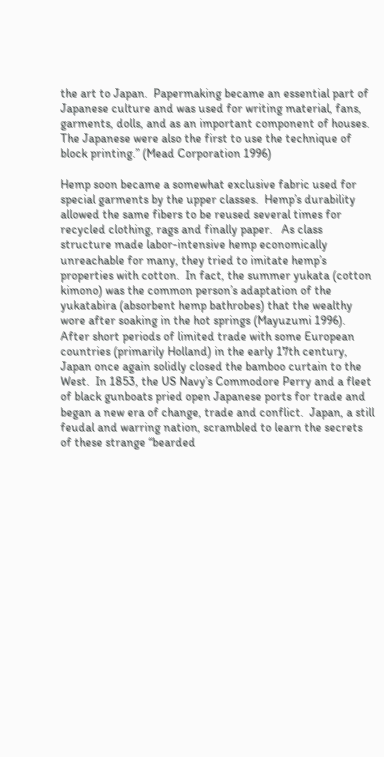the art to Japan.  Papermaking became an essential part of Japanese culture and was used for writing material, fans, garments, dolls, and as an important component of houses.   The Japanese were also the first to use the technique of block printing.” (Mead Corporation 1996)

Hemp soon became a somewhat exclusive fabric used for special garments by the upper classes.  Hemp’s durability allowed the same fibers to be reused several times for recycled clothing, rags and finally paper.   As class structure made labor-intensive hemp economically unreachable for many, they tried to imitate hemp’s properties with cotton.  In fact, the summer yukata (cotton kimono) was the common person’s adaptation of the yukatabira (absorbent hemp bathrobes) that the wealthy wore after soaking in the hot springs (Mayuzumi 1996).
After short periods of limited trade with some European countries (primarily Holland) in the early 17th century, Japan once again solidly closed the bamboo curtain to the West.  In 1853, the US Navy’s Commodore Perry and a fleet of black gunboats pried open Japanese ports for trade and began a new era of change, trade and conflict.  Japan, a still feudal and warring nation, scrambled to learn the secrets of these strange “bearded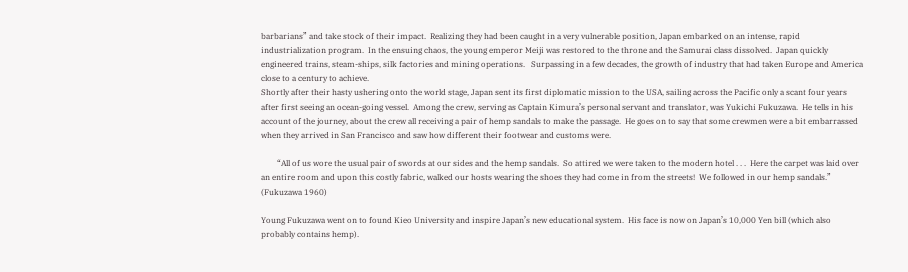barbarians” and take stock of their impact.  Realizing they had been caught in a very vulnerable position, Japan embarked on an intense, rapid industrialization program.  In the ensuing chaos, the young emperor Meiji was restored to the throne and the Samurai class dissolved.  Japan quickly engineered trains, steam-ships, silk factories and mining operations.   Surpassing in a few decades, the growth of industry that had taken Europe and America close to a century to achieve.
Shortly after their hasty ushering onto the world stage, Japan sent its first diplomatic mission to the USA, sailing across the Pacific only a scant four years after first seeing an ocean-going vessel.  Among the crew, serving as Captain Kimura’s personal servant and translator, was Yukichi Fukuzawa.  He tells in his account of the journey, about the crew all receiving a pair of hemp sandals to make the passage.  He goes on to say that some crewmen were a bit embarrassed when they arrived in San Francisco and saw how different their footwear and customs were.

        “All of us wore the usual pair of swords at our sides and the hemp sandals.  So attired we were taken to the modern hotel . . .  Here the carpet was laid over an entire room and upon this costly fabric, walked our hosts wearing the shoes they had come in from the streets!  We followed in our hemp sandals.” (Fukuzawa 1960)

Young Fukuzawa went on to found Kieo University and inspire Japan’s new educational system.  His face is now on Japan’s 10,000 Yen bill (which also probably contains hemp).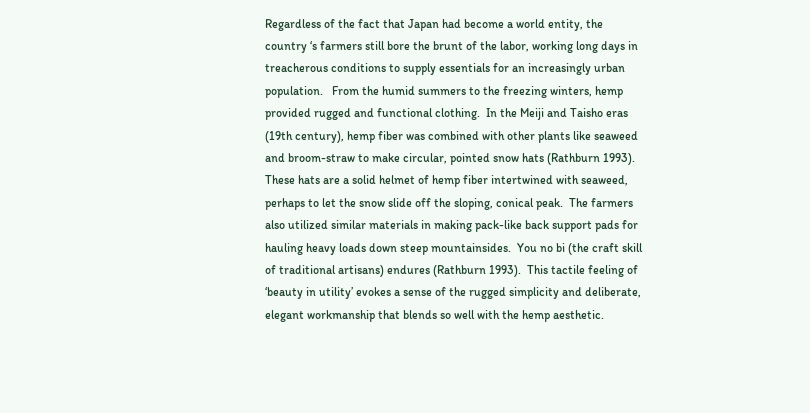Regardless of the fact that Japan had become a world entity, the country ‘s farmers still bore the brunt of the labor, working long days in treacherous conditions to supply essentials for an increasingly urban population.   From the humid summers to the freezing winters, hemp provided rugged and functional clothing.  In the Meiji and Taisho eras (19th century), hemp fiber was combined with other plants like seaweed and broom-straw to make circular, pointed snow hats (Rathburn 1993).  These hats are a solid helmet of hemp fiber intertwined with seaweed, perhaps to let the snow slide off the sloping, conical peak.  The farmers also utilized similar materials in making pack-like back support pads for hauling heavy loads down steep mountainsides.  You no bi (the craft skill of traditional artisans) endures (Rathburn 1993).  This tactile feeling of ‘beauty in utility’ evokes a sense of the rugged simplicity and deliberate, elegant workmanship that blends so well with the hemp aesthetic.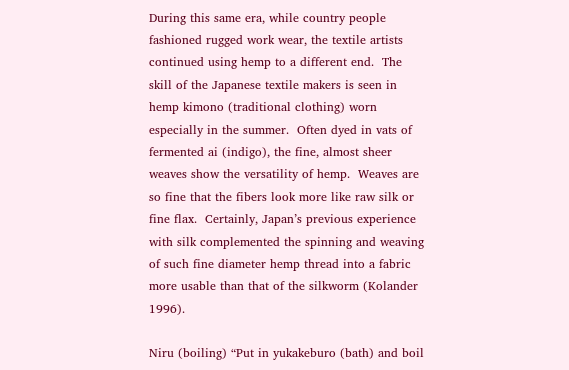During this same era, while country people fashioned rugged work wear, the textile artists continued using hemp to a different end.  The skill of the Japanese textile makers is seen in hemp kimono (traditional clothing) worn especially in the summer.  Often dyed in vats of fermented ai (indigo), the fine, almost sheer weaves show the versatility of hemp.  Weaves are so fine that the fibers look more like raw silk or fine flax.  Certainly, Japan’s previous experience with silk complemented the spinning and weaving of such fine diameter hemp thread into a fabric more usable than that of the silkworm (Kolander 1996).

Niru (boiling) “Put in yukakeburo (bath) and boil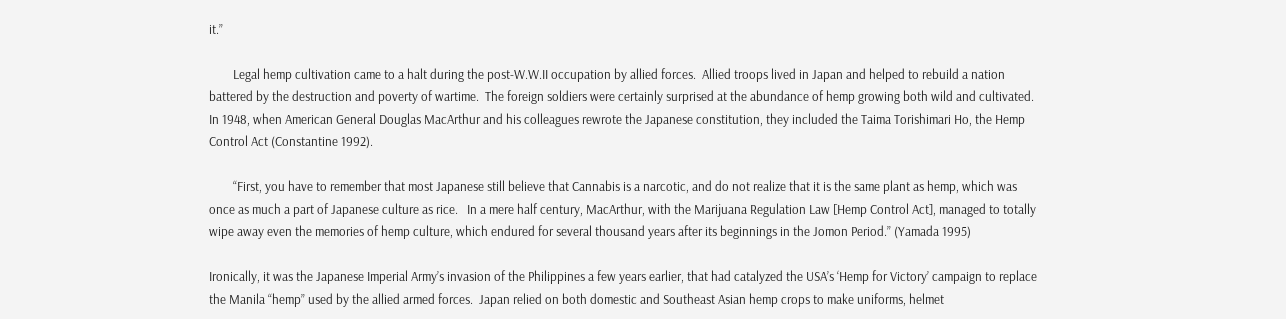it.”

        Legal hemp cultivation came to a halt during the post-W.W.II occupation by allied forces.  Allied troops lived in Japan and helped to rebuild a nation battered by the destruction and poverty of wartime.  The foreign soldiers were certainly surprised at the abundance of hemp growing both wild and cultivated.  In 1948, when American General Douglas MacArthur and his colleagues rewrote the Japanese constitution, they included the Taima Torishimari Ho, the Hemp Control Act (Constantine 1992).

        “First, you have to remember that most Japanese still believe that Cannabis is a narcotic, and do not realize that it is the same plant as hemp, which was once as much a part of Japanese culture as rice.   In a mere half century, MacArthur, with the Marijuana Regulation Law [Hemp Control Act], managed to totally wipe away even the memories of hemp culture, which endured for several thousand years after its beginnings in the Jomon Period.” (Yamada 1995)

Ironically, it was the Japanese Imperial Army’s invasion of the Philippines a few years earlier, that had catalyzed the USA’s ‘Hemp for Victory’ campaign to replace the Manila “hemp” used by the allied armed forces.  Japan relied on both domestic and Southeast Asian hemp crops to make uniforms, helmet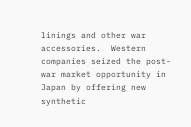linings and other war accessories.  Western companies seized the post-war market opportunity in Japan by offering new synthetic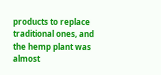products to replace traditional ones, and the hemp plant was almost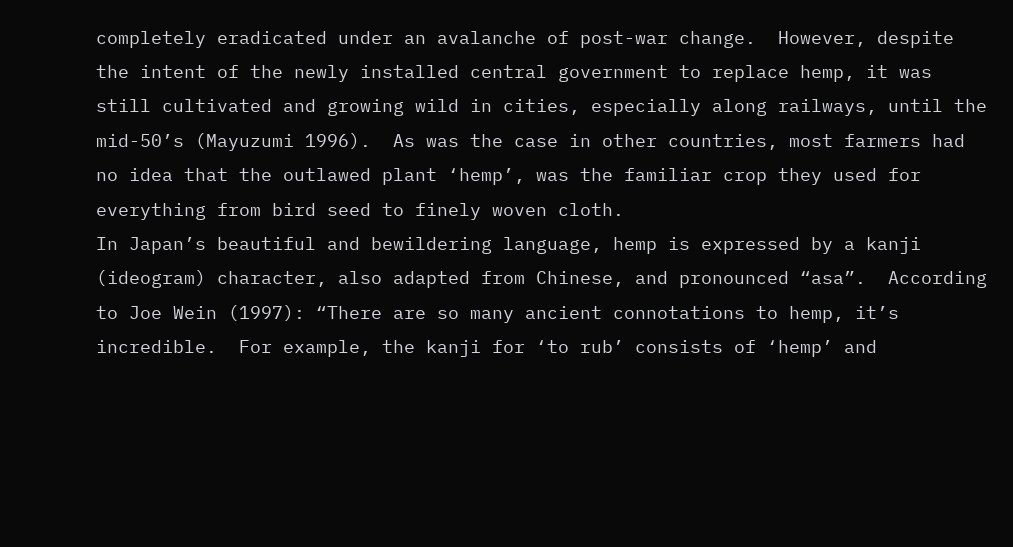completely eradicated under an avalanche of post-war change.  However, despite the intent of the newly installed central government to replace hemp, it was still cultivated and growing wild in cities, especially along railways, until the mid-50’s (Mayuzumi 1996).  As was the case in other countries, most farmers had no idea that the outlawed plant ‘hemp’, was the familiar crop they used for everything from bird seed to finely woven cloth.
In Japan’s beautiful and bewildering language, hemp is expressed by a kanji (ideogram) character, also adapted from Chinese, and pronounced “asa”.  According to Joe Wein (1997): “There are so many ancient connotations to hemp, it’s incredible.  For example, the kanji for ‘to rub’ consists of ‘hemp’ and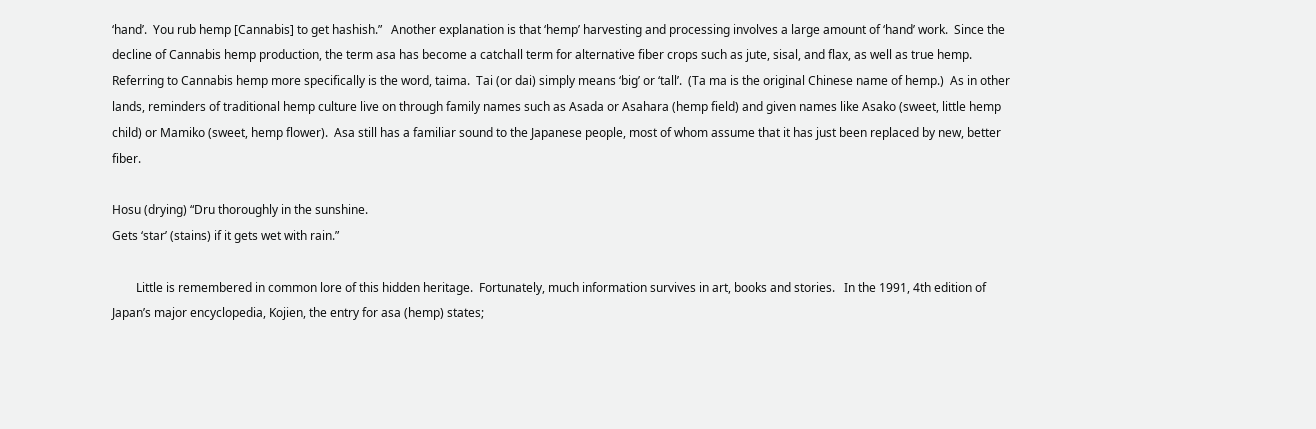‘hand’.  You rub hemp [Cannabis] to get hashish.”   Another explanation is that ‘hemp’ harvesting and processing involves a large amount of ‘hand’ work.  Since the decline of Cannabis hemp production, the term asa has become a catchall term for alternative fiber crops such as jute, sisal, and flax, as well as true hemp.  Referring to Cannabis hemp more specifically is the word, taima.  Tai (or dai) simply means ‘big’ or ‘tall’.  (Ta ma is the original Chinese name of hemp.)  As in other lands, reminders of traditional hemp culture live on through family names such as Asada or Asahara (hemp field) and given names like Asako (sweet, little hemp child) or Mamiko (sweet, hemp flower).  Asa still has a familiar sound to the Japanese people, most of whom assume that it has just been replaced by new, better fiber.

Hosu (drying) “Dru thoroughly in the sunshine.
Gets ‘star’ (stains) if it gets wet with rain.”

        Little is remembered in common lore of this hidden heritage.  Fortunately, much information survives in art, books and stories.   In the 1991, 4th edition of Japan’s major encyclopedia, Kojien, the entry for asa (hemp) states;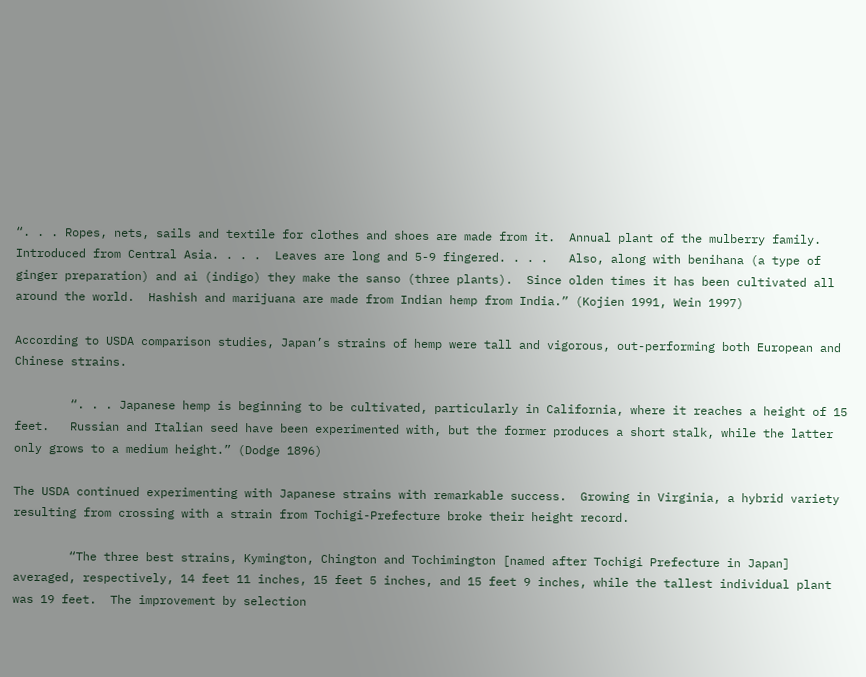“. . . Ropes, nets, sails and textile for clothes and shoes are made from it.  Annual plant of the mulberry family.   Introduced from Central Asia. . . .  Leaves are long and 5-9 fingered. . . .   Also, along with benihana (a type of ginger preparation) and ai (indigo) they make the sanso (three plants).  Since olden times it has been cultivated all around the world.  Hashish and marijuana are made from Indian hemp from India.” (Kojien 1991, Wein 1997)

According to USDA comparison studies, Japan’s strains of hemp were tall and vigorous, out-performing both European and Chinese strains.

        “. . . Japanese hemp is beginning to be cultivated, particularly in California, where it reaches a height of 15 feet.   Russian and Italian seed have been experimented with, but the former produces a short stalk, while the latter only grows to a medium height.” (Dodge 1896)

The USDA continued experimenting with Japanese strains with remarkable success.  Growing in Virginia, a hybrid variety resulting from crossing with a strain from Tochigi-Prefecture broke their height record.

        “The three best strains, Kymington, Chington and Tochimington [named after Tochigi Prefecture in Japan] averaged, respectively, 14 feet 11 inches, 15 feet 5 inches, and 15 feet 9 inches, while the tallest individual plant was 19 feet.  The improvement by selection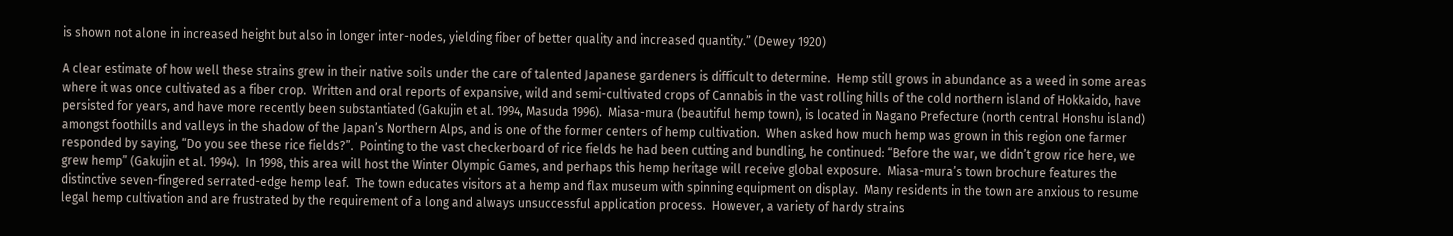is shown not alone in increased height but also in longer inter-nodes, yielding fiber of better quality and increased quantity.” (Dewey 1920)

A clear estimate of how well these strains grew in their native soils under the care of talented Japanese gardeners is difficult to determine.  Hemp still grows in abundance as a weed in some areas where it was once cultivated as a fiber crop.  Written and oral reports of expansive, wild and semi-cultivated crops of Cannabis in the vast rolling hills of the cold northern island of Hokkaido, have persisted for years, and have more recently been substantiated (Gakujin et al. 1994, Masuda 1996).  Miasa-mura (beautiful hemp town), is located in Nagano Prefecture (north central Honshu island) amongst foothills and valleys in the shadow of the Japan’s Northern Alps, and is one of the former centers of hemp cultivation.  When asked how much hemp was grown in this region one farmer responded by saying, “Do you see these rice fields?”.  Pointing to the vast checkerboard of rice fields he had been cutting and bundling, he continued: “Before the war, we didn’t grow rice here, we grew hemp” (Gakujin et al. 1994).  In 1998, this area will host the Winter Olympic Games, and perhaps this hemp heritage will receive global exposure.  Miasa-mura’s town brochure features the distinctive seven-fingered serrated-edge hemp leaf.  The town educates visitors at a hemp and flax museum with spinning equipment on display.  Many residents in the town are anxious to resume legal hemp cultivation and are frustrated by the requirement of a long and always unsuccessful application process.  However, a variety of hardy strains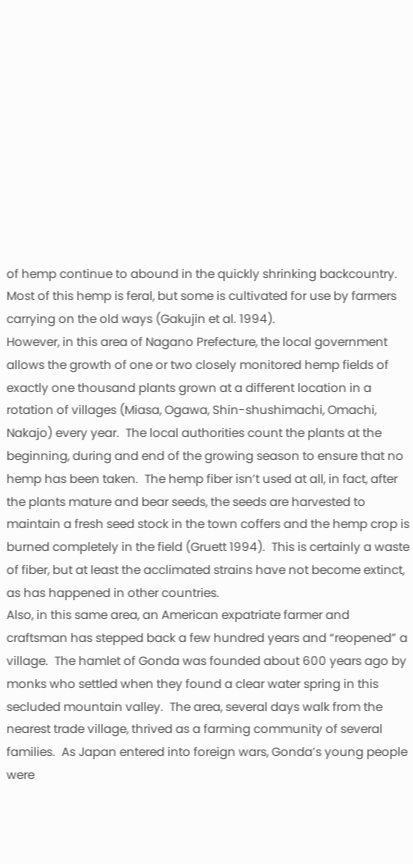of hemp continue to abound in the quickly shrinking backcountry.  Most of this hemp is feral, but some is cultivated for use by farmers carrying on the old ways (Gakujin et al. 1994).
However, in this area of Nagano Prefecture, the local government allows the growth of one or two closely monitored hemp fields of exactly one thousand plants grown at a different location in a rotation of villages (Miasa, Ogawa, Shin-shushimachi, Omachi, Nakajo) every year.  The local authorities count the plants at the beginning, during and end of the growing season to ensure that no hemp has been taken.  The hemp fiber isn’t used at all, in fact, after the plants mature and bear seeds, the seeds are harvested to maintain a fresh seed stock in the town coffers and the hemp crop is burned completely in the field (Gruett 1994).  This is certainly a waste of fiber, but at least the acclimated strains have not become extinct, as has happened in other countries.
Also, in this same area, an American expatriate farmer and craftsman has stepped back a few hundred years and “reopened” a village.  The hamlet of Gonda was founded about 600 years ago by monks who settled when they found a clear water spring in this secluded mountain valley.  The area, several days walk from the nearest trade village, thrived as a farming community of several families.  As Japan entered into foreign wars, Gonda’s young people were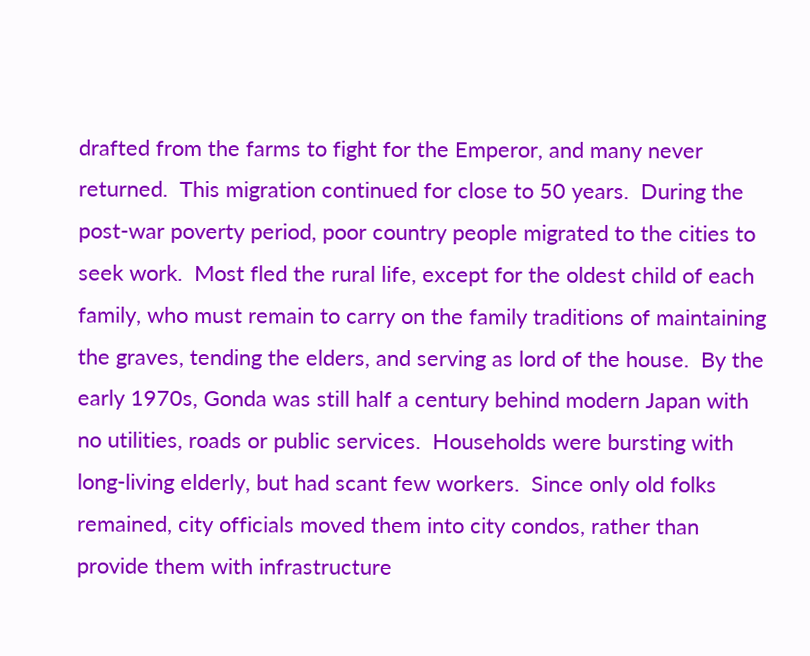drafted from the farms to fight for the Emperor, and many never returned.  This migration continued for close to 50 years.  During the post-war poverty period, poor country people migrated to the cities to seek work.  Most fled the rural life, except for the oldest child of each family, who must remain to carry on the family traditions of maintaining the graves, tending the elders, and serving as lord of the house.  By the early 1970s, Gonda was still half a century behind modern Japan with no utilities, roads or public services.  Households were bursting with long-living elderly, but had scant few workers.  Since only old folks remained, city officials moved them into city condos, rather than provide them with infrastructure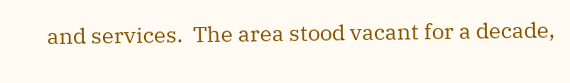and services.  The area stood vacant for a decade,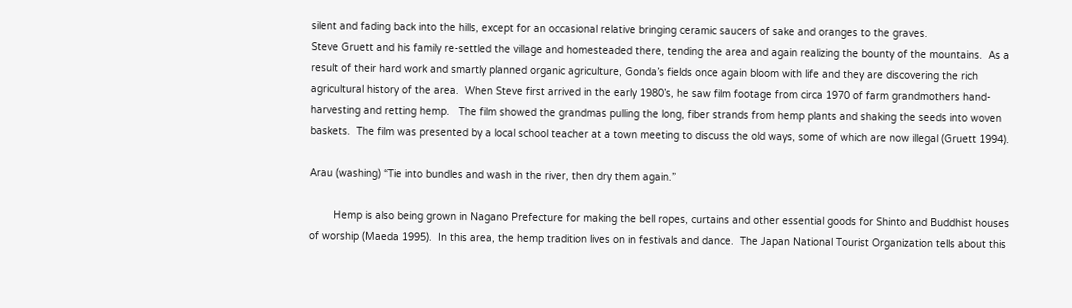silent and fading back into the hills, except for an occasional relative bringing ceramic saucers of sake and oranges to the graves.
Steve Gruett and his family re-settled the village and homesteaded there, tending the area and again realizing the bounty of the mountains.  As a result of their hard work and smartly planned organic agriculture, Gonda’s fields once again bloom with life and they are discovering the rich agricultural history of the area.  When Steve first arrived in the early 1980’s, he saw film footage from circa 1970 of farm grandmothers hand-harvesting and retting hemp.   The film showed the grandmas pulling the long, fiber strands from hemp plants and shaking the seeds into woven baskets.  The film was presented by a local school teacher at a town meeting to discuss the old ways, some of which are now illegal (Gruett 1994).

Arau (washing) “Tie into bundles and wash in the river, then dry them again.”

        Hemp is also being grown in Nagano Prefecture for making the bell ropes, curtains and other essential goods for Shinto and Buddhist houses of worship (Maeda 1995).  In this area, the hemp tradition lives on in festivals and dance.  The Japan National Tourist Organization tells about this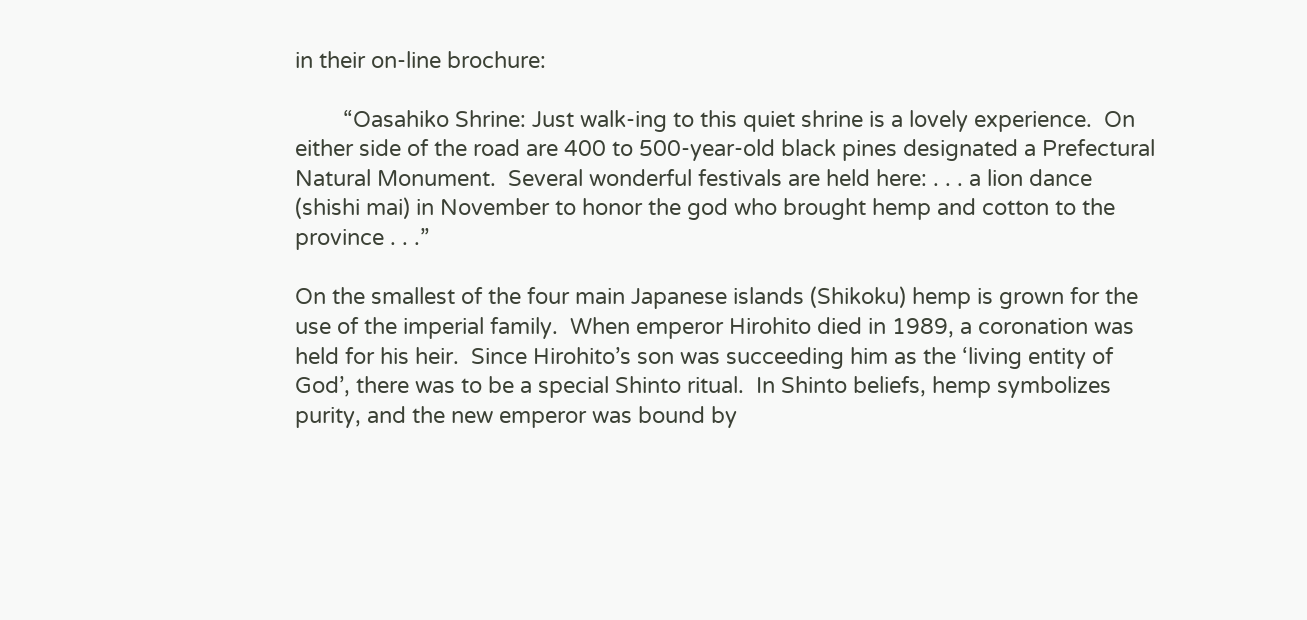in their on-line brochure:

        “Oasahiko Shrine: Just walk-ing to this quiet shrine is a lovely experience.  On either side of the road are 400 to 500-year-old black pines designated a Prefectural Natural Monument.  Several wonderful festivals are held here: . . . a lion dance (shishi mai) in November to honor the god who brought hemp and cotton to the province . . .”

On the smallest of the four main Japanese islands (Shikoku) hemp is grown for the use of the imperial family.  When emperor Hirohito died in 1989, a coronation was held for his heir.  Since Hirohito’s son was succeeding him as the ‘living entity of God’, there was to be a special Shinto ritual.  In Shinto beliefs, hemp symbolizes purity, and the new emperor was bound by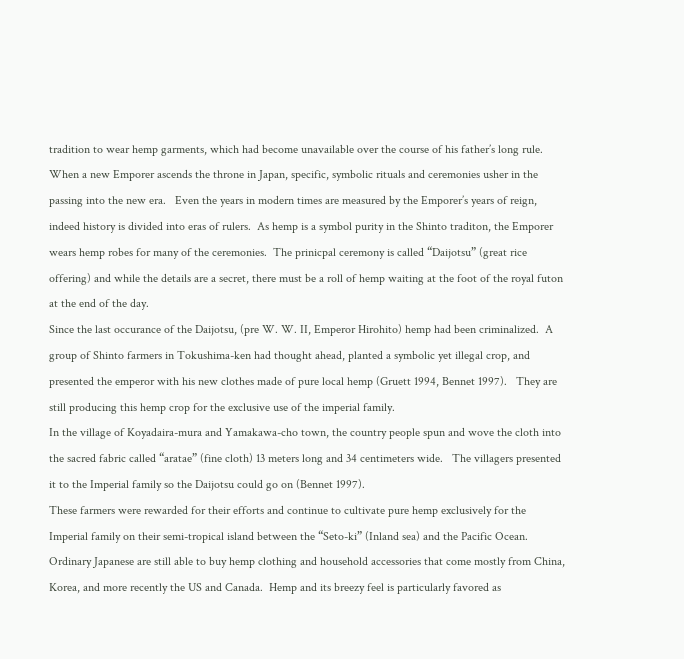tradition to wear hemp garments, which had become unavailable over the course of his father’s long rule.
When a new Emporer ascends the throne in Japan, specific, symbolic rituals and ceremonies usher in the passing into the new era.   Even the years in modern times are measured by the Emporer’s years of reign, indeed history is divided into eras of rulers.  As hemp is a symbol purity in the Shinto traditon, the Emporer wears hemp robes for many of the ceremonies.  The prinicpal ceremony is called “Daijotsu” (great rice offering) and while the details are a secret, there must be a roll of hemp waiting at the foot of the royal futon at the end of the day.
Since the last occurance of the Daijotsu, (pre W. W. II, Emperor Hirohito) hemp had been criminalized.  A group of Shinto farmers in Tokushima-ken had thought ahead, planted a symbolic yet illegal crop, and presented the emperor with his new clothes made of pure local hemp (Gruett 1994, Bennet 1997).   They are still producing this hemp crop for the exclusive use of the imperial family.
In the village of Koyadaira-mura and Yamakawa-cho town, the country people spun and wove the cloth into the sacred fabric called “aratae” (fine cloth) 13 meters long and 34 centimeters wide.   The villagers presented it to the Imperial family so the Daijotsu could go on (Bennet 1997).
These farmers were rewarded for their efforts and continue to cultivate pure hemp exclusively for the Imperial family on their semi-tropical island between the “Seto-ki” (Inland sea) and the Pacific Ocean.
Ordinary Japanese are still able to buy hemp clothing and household accessories that come mostly from China, Korea, and more recently the US and Canada.  Hemp and its breezy feel is particularly favored as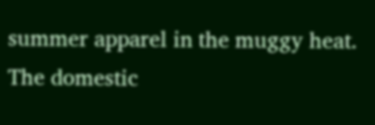summer apparel in the muggy heat.  The domestic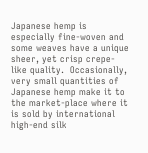Japanese hemp is especially fine-woven and some weaves have a unique sheer, yet crisp crepe-like quality.  Occasionally, very small quantities of Japanese hemp make it to the market-place where it is sold by international high-end silk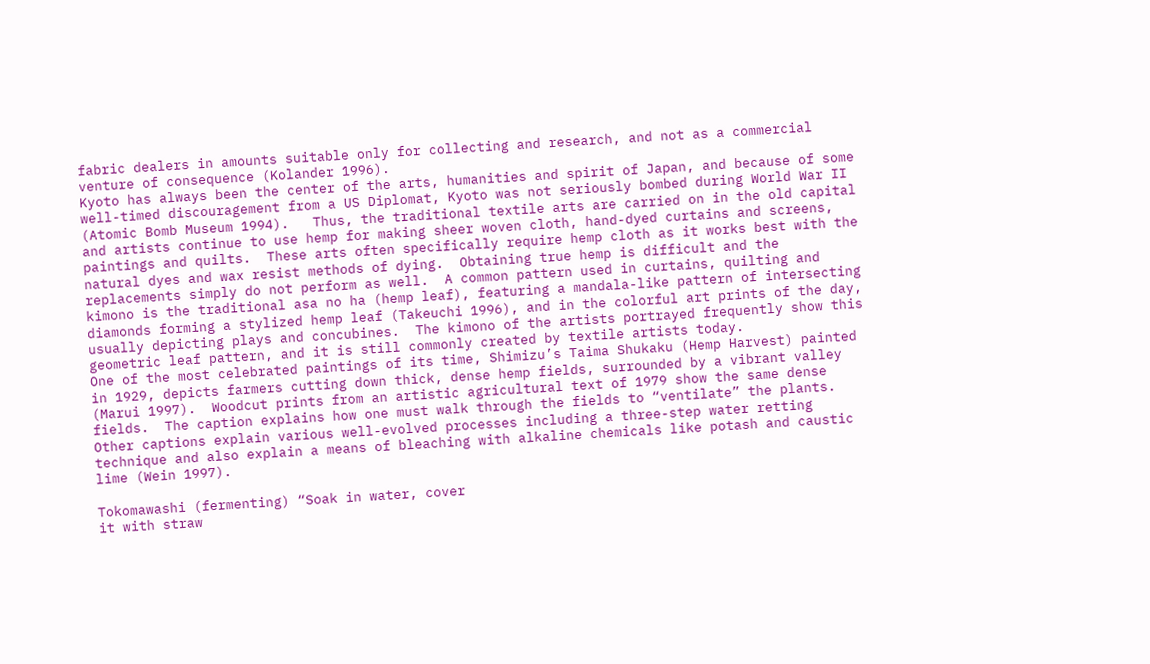fabric dealers in amounts suitable only for collecting and research, and not as a commercial venture of consequence (Kolander 1996).
Kyoto has always been the center of the arts, humanities and spirit of Japan, and because of some well-timed discouragement from a US Diplomat, Kyoto was not seriously bombed during World War II (Atomic Bomb Museum 1994).   Thus, the traditional textile arts are carried on in the old capital and artists continue to use hemp for making sheer woven cloth, hand-dyed curtains and screens, paintings and quilts.  These arts often specifically require hemp cloth as it works best with the natural dyes and wax resist methods of dying.  Obtaining true hemp is difficult and the replacements simply do not perform as well.  A common pattern used in curtains, quilting and kimono is the traditional asa no ha (hemp leaf), featuring a mandala-like pattern of intersecting diamonds forming a stylized hemp leaf (Takeuchi 1996), and in the colorful art prints of the day, usually depicting plays and concubines.  The kimono of the artists portrayed frequently show this geometric leaf pattern, and it is still commonly created by textile artists today.
One of the most celebrated paintings of its time, Shimizu’s Taima Shukaku (Hemp Harvest) painted in 1929, depicts farmers cutting down thick, dense hemp fields, surrounded by a vibrant valley (Marui 1997).  Woodcut prints from an artistic agricultural text of 1979 show the same dense fields.  The caption explains how one must walk through the fields to “ventilate” the plants.  Other captions explain various well-evolved processes including a three-step water retting technique and also explain a means of bleaching with alkaline chemicals like potash and caustic lime (Wein 1997).

Tokomawashi (fermenting) “Soak in water, cover
it with straw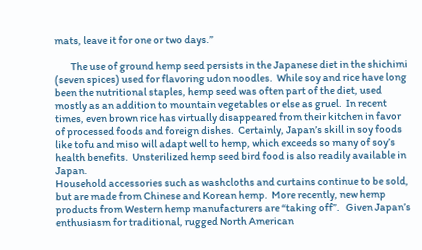mats, leave it for one or two days.”

        The use of ground hemp seed persists in the Japanese diet in the shichimi (seven spices) used for flavoring udon noodles.  While soy and rice have long been the nutritional staples, hemp seed was often part of the diet, used mostly as an addition to mountain vegetables or else as gruel.  In recent times, even brown rice has virtually disappeared from their kitchen in favor of processed foods and foreign dishes.  Certainly, Japan’s skill in soy foods like tofu and miso will adapt well to hemp, which exceeds so many of soy’s health benefits.  Unsterilized hemp seed bird food is also readily available in Japan.
Household accessories such as washcloths and curtains continue to be sold, but are made from Chinese and Korean hemp.  More recently, new hemp products from Western hemp manufacturers are “taking off”.   Given Japan’s enthusiasm for traditional, rugged North American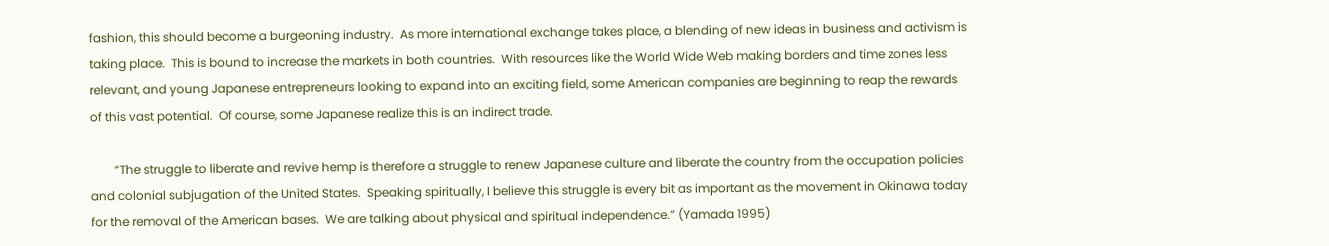fashion, this should become a burgeoning industry.  As more international exchange takes place, a blending of new ideas in business and activism is taking place.  This is bound to increase the markets in both countries.  With resources like the World Wide Web making borders and time zones less relevant, and young Japanese entrepreneurs looking to expand into an exciting field, some American companies are beginning to reap the rewards of this vast potential.  Of course, some Japanese realize this is an indirect trade.

        “The struggle to liberate and revive hemp is therefore a struggle to renew Japanese culture and liberate the country from the occupation policies and colonial subjugation of the United States.  Speaking spiritually, I believe this struggle is every bit as important as the movement in Okinawa today for the removal of the American bases.  We are talking about physical and spiritual independence.” (Yamada 1995)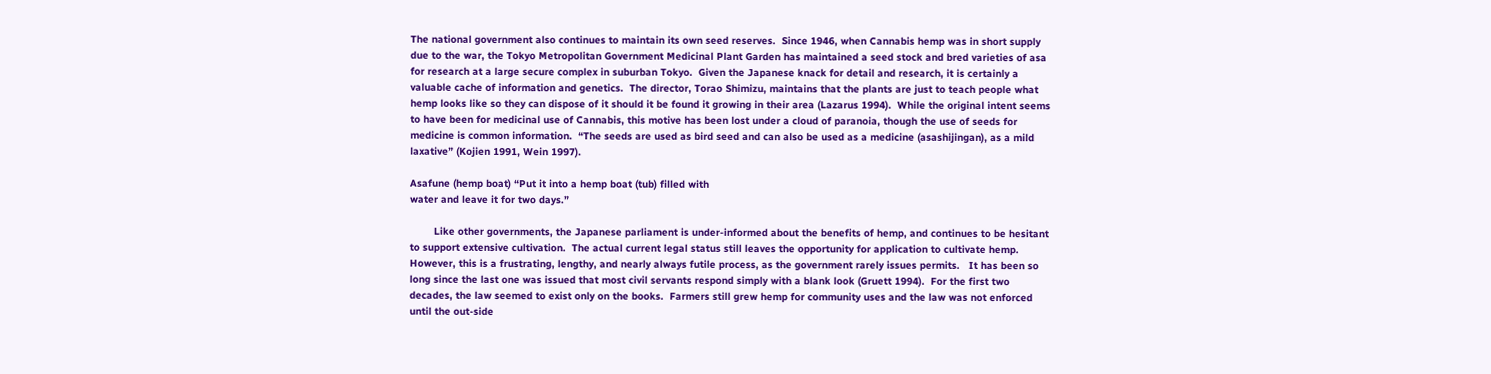The national government also continues to maintain its own seed reserves.  Since 1946, when Cannabis hemp was in short supply due to the war, the Tokyo Metropolitan Government Medicinal Plant Garden has maintained a seed stock and bred varieties of asa for research at a large secure complex in suburban Tokyo.  Given the Japanese knack for detail and research, it is certainly a valuable cache of information and genetics.  The director, Torao Shimizu, maintains that the plants are just to teach people what hemp looks like so they can dispose of it should it be found it growing in their area (Lazarus 1994).  While the original intent seems to have been for medicinal use of Cannabis, this motive has been lost under a cloud of paranoia, though the use of seeds for medicine is common information.  “The seeds are used as bird seed and can also be used as a medicine (asashijingan), as a mild laxative” (Kojien 1991, Wein 1997).

Asafune (hemp boat) “Put it into a hemp boat (tub) filled with
water and leave it for two days.”

        Like other governments, the Japanese parliament is under-informed about the benefits of hemp, and continues to be hesitant to support extensive cultivation.  The actual current legal status still leaves the opportunity for application to cultivate hemp.  However, this is a frustrating, lengthy, and nearly always futile process, as the government rarely issues permits.   It has been so long since the last one was issued that most civil servants respond simply with a blank look (Gruett 1994).  For the first two decades, the law seemed to exist only on the books.  Farmers still grew hemp for community uses and the law was not enforced until the out-side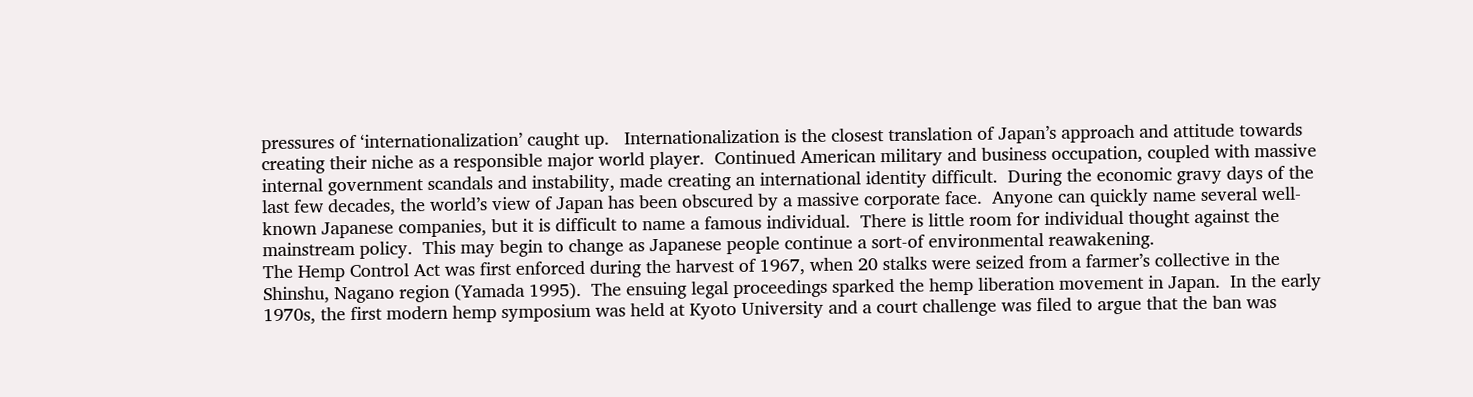pressures of ‘internationalization’ caught up.   Internationalization is the closest translation of Japan’s approach and attitude towards creating their niche as a responsible major world player.  Continued American military and business occupation, coupled with massive internal government scandals and instability, made creating an international identity difficult.  During the economic gravy days of the last few decades, the world’s view of Japan has been obscured by a massive corporate face.  Anyone can quickly name several well-known Japanese companies, but it is difficult to name a famous individual.  There is little room for individual thought against the mainstream policy.  This may begin to change as Japanese people continue a sort-of environmental reawakening.
The Hemp Control Act was first enforced during the harvest of 1967, when 20 stalks were seized from a farmer’s collective in the Shinshu, Nagano region (Yamada 1995).  The ensuing legal proceedings sparked the hemp liberation movement in Japan.  In the early 1970s, the first modern hemp symposium was held at Kyoto University and a court challenge was filed to argue that the ban was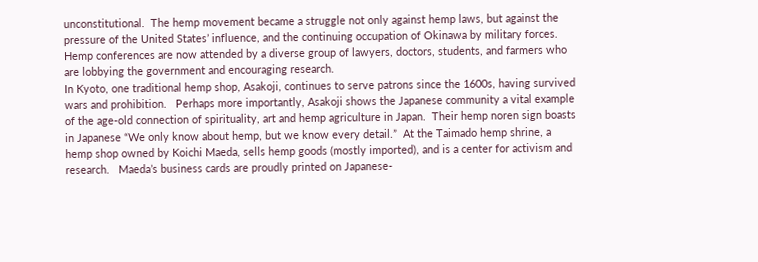unconstitutional.  The hemp movement became a struggle not only against hemp laws, but against the pressure of the United States’ influence, and the continuing occupation of Okinawa by military forces.  Hemp conferences are now attended by a diverse group of lawyers, doctors, students, and farmers who are lobbying the government and encouraging research.
In Kyoto, one traditional hemp shop, Asakoji, continues to serve patrons since the 1600s, having survived wars and prohibition.   Perhaps more importantly, Asakoji shows the Japanese community a vital example of the age-old connection of spirituality, art and hemp agriculture in Japan.  Their hemp noren sign boasts in Japanese “We only know about hemp, but we know every detail.”  At the Taimado hemp shrine, a hemp shop owned by Koichi Maeda, sells hemp goods (mostly imported), and is a center for activism and research.   Maeda’s business cards are proudly printed on Japanese-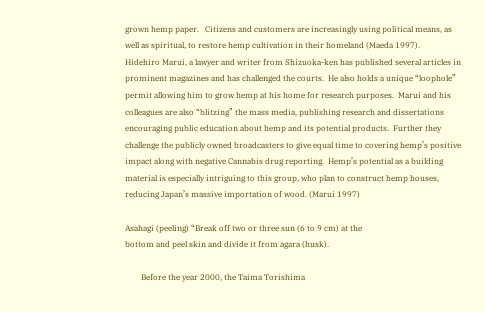grown hemp paper.   Citizens and customers are increasingly using political means, as well as spiritual, to restore hemp cultivation in their homeland (Maeda 1997).
Hidehiro Marui, a lawyer and writer from Shizuoka-ken has published several articles in prominent magazines and has challenged the courts.  He also holds a unique “loophole” permit allowing him to grow hemp at his home for research purposes.  Marui and his colleagues are also “blitzing” the mass media, publishing research and dissertations encouraging public education about hemp and its potential products.  Further they challenge the publicly owned broadcasters to give equal time to covering hemp’s positive impact along with negative Cannabis drug reporting.  Hemp’s potential as a building material is especially intriguing to this group, who plan to construct hemp houses, reducing Japan’s massive importation of wood. (Marui 1997)

Asahagi (peeling) “Break off two or three sun (6 to 9 cm) at the
bottom and peel skin and divide it from agara (husk).

        Before the year 2000, the Taima Torishima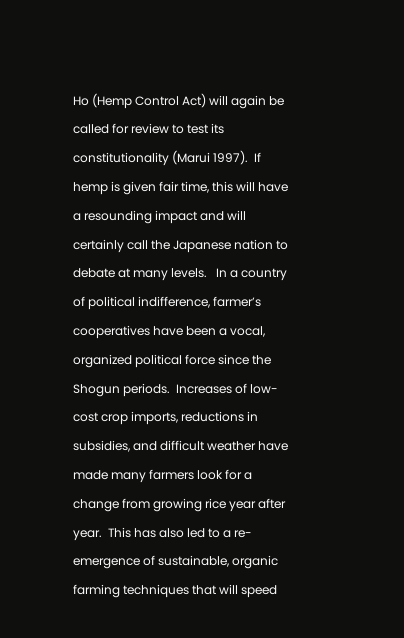Ho (Hemp Control Act) will again be called for review to test its constitutionality (Marui 1997).  If hemp is given fair time, this will have a resounding impact and will certainly call the Japanese nation to debate at many levels.   In a country of political indifference, farmer’s cooperatives have been a vocal, organized political force since the Shogun periods.  Increases of low-cost crop imports, reductions in subsidies, and difficult weather have made many farmers look for a change from growing rice year after year.  This has also led to a re-emergence of sustainable, organic farming techniques that will speed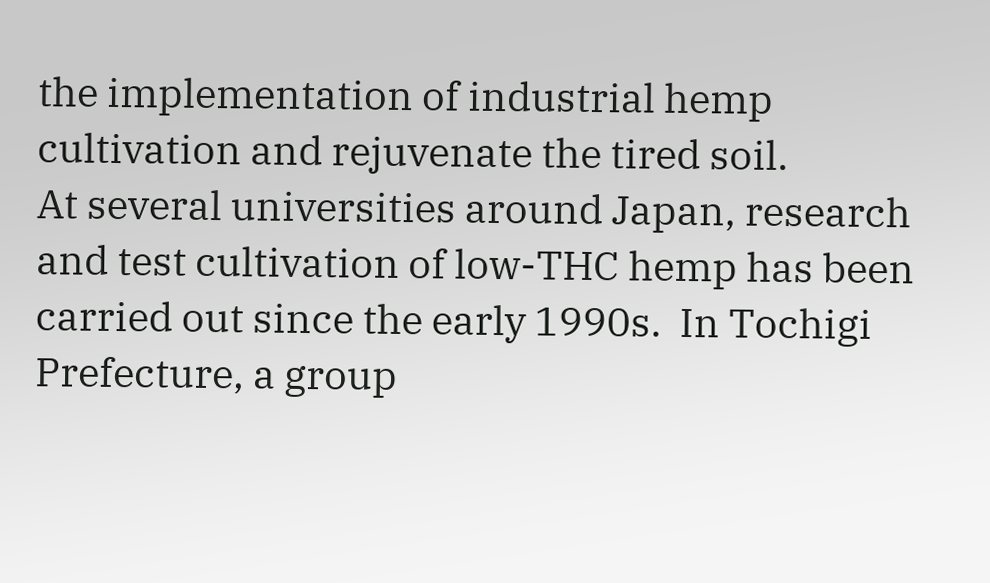the implementation of industrial hemp cultivation and rejuvenate the tired soil.
At several universities around Japan, research and test cultivation of low-THC hemp has been carried out since the early 1990s.  In Tochigi Prefecture, a group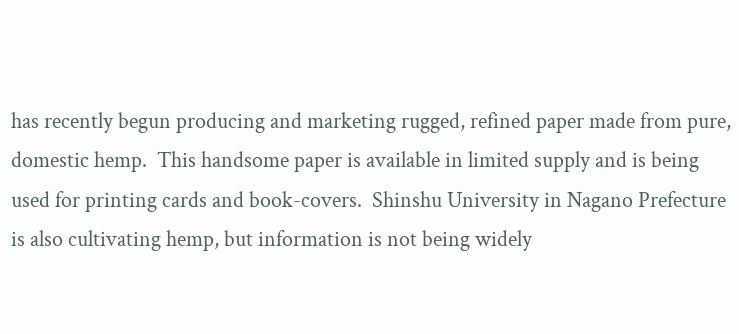has recently begun producing and marketing rugged, refined paper made from pure, domestic hemp.  This handsome paper is available in limited supply and is being used for printing cards and book-covers.  Shinshu University in Nagano Prefecture is also cultivating hemp, but information is not being widely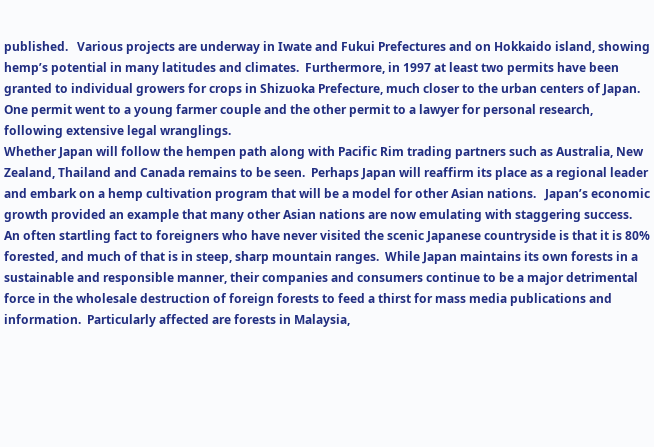published.   Various projects are underway in Iwate and Fukui Prefectures and on Hokkaido island, showing hemp’s potential in many latitudes and climates.  Furthermore, in 1997 at least two permits have been granted to individual growers for crops in Shizuoka Prefecture, much closer to the urban centers of Japan.  One permit went to a young farmer couple and the other permit to a lawyer for personal research, following extensive legal wranglings.
Whether Japan will follow the hempen path along with Pacific Rim trading partners such as Australia, New Zealand, Thailand and Canada remains to be seen.  Perhaps Japan will reaffirm its place as a regional leader and embark on a hemp cultivation program that will be a model for other Asian nations.   Japan’s economic growth provided an example that many other Asian nations are now emulating with staggering success.
An often startling fact to foreigners who have never visited the scenic Japanese countryside is that it is 80% forested, and much of that is in steep, sharp mountain ranges.  While Japan maintains its own forests in a sustainable and responsible manner, their companies and consumers continue to be a major detrimental force in the wholesale destruction of foreign forests to feed a thirst for mass media publications and information.  Particularly affected are forests in Malaysia,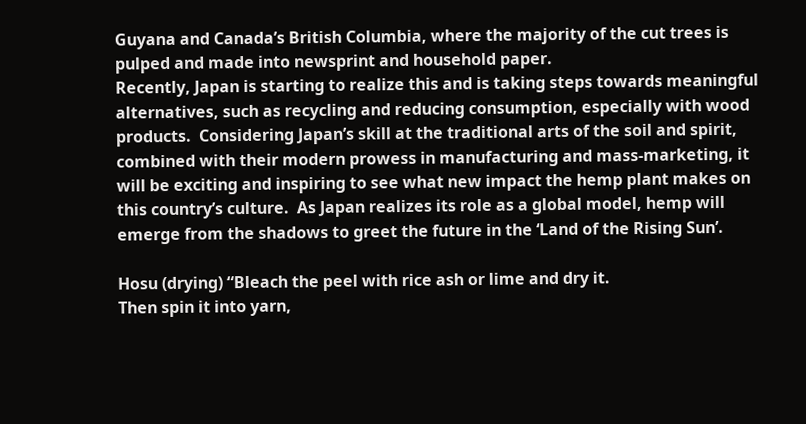Guyana and Canada’s British Columbia, where the majority of the cut trees is pulped and made into newsprint and household paper.
Recently, Japan is starting to realize this and is taking steps towards meaningful alternatives, such as recycling and reducing consumption, especially with wood products.  Considering Japan’s skill at the traditional arts of the soil and spirit, combined with their modern prowess in manufacturing and mass-marketing, it will be exciting and inspiring to see what new impact the hemp plant makes on this country’s culture.  As Japan realizes its role as a global model, hemp will emerge from the shadows to greet the future in the ‘Land of the Rising Sun’.

Hosu (drying) “Bleach the peel with rice ash or lime and dry it.
Then spin it into yarn,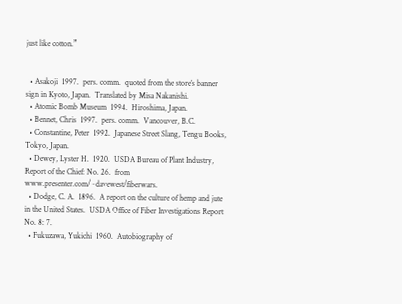just like cotton.”


  • Asakoji  1997.  pers. comm.  quoted from the store’s banner sign in Kyoto, Japan.  Translated by Misa Nakanishi.
  • Atomic Bomb Museum  1994.  Hiroshima, Japan.
  • Bennet, Chris  1997.  pers. comm.  Vancouver, B.C.
  • Constantine, Peter  1992.  Japanese Street Slang, Tengu Books, Tokyo, Japan.
  • Dewey, Lyster H.  1920.  USDA Bureau of Plant Industry, Report of the Chief: No. 26.  from www.presenter.com/~davewest/fiberwars.
  • Dodge, C. A.  1896.  A report on the culture of hemp and jute in the United States.  USDA Office of Fiber Investigations Report No. 8: 7.
  • Fukuzawa, Yukichi  1960.  Autobiography of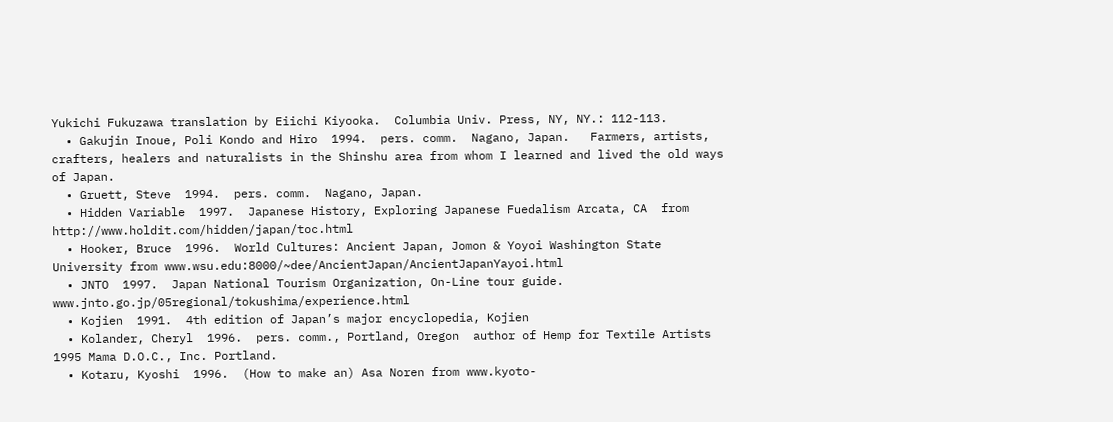Yukichi Fukuzawa translation by Eiichi Kiyooka.  Columbia Univ. Press, NY, NY.: 112-113.
  • Gakujin Inoue, Poli Kondo and Hiro  1994.  pers. comm.  Nagano, Japan.   Farmers, artists, crafters, healers and naturalists in the Shinshu area from whom I learned and lived the old ways of Japan.
  • Gruett, Steve  1994.  pers. comm.  Nagano, Japan.
  • Hidden Variable  1997.  Japanese History, Exploring Japanese Fuedalism Arcata, CA  from http://www.holdit.com/hidden/japan/toc.html
  • Hooker, Bruce  1996.  World Cultures: Ancient Japan, Jomon & Yoyoi Washington State University from www.wsu.edu:8000/~dee/AncientJapan/AncientJapanYayoi.html
  • JNTO  1997.  Japan National Tourism Organization, On-Line tour guide. www.jnto.go.jp/05regional/tokushima/experience.html
  • Kojien  1991.  4th edition of Japan’s major encyclopedia, Kojien
  • Kolander, Cheryl  1996.  pers. comm., Portland, Oregon  author of Hemp for Textile Artists 1995 Mama D.O.C., Inc. Portland.
  • Kotaru, Kyoshi  1996.  (How to make an) Asa Noren from www.kyoto-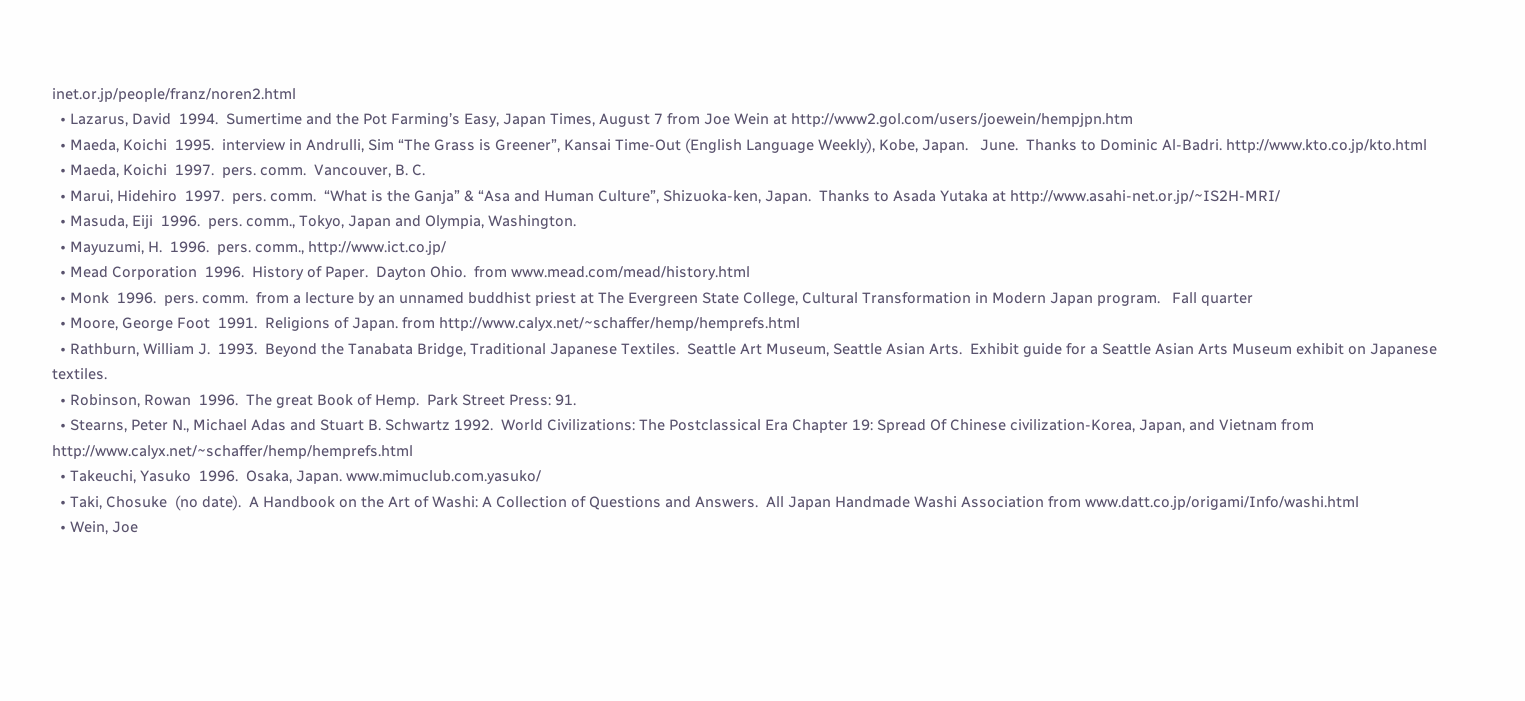inet.or.jp/people/franz/noren2.html
  • Lazarus, David  1994.  Sumertime and the Pot Farming’s Easy, Japan Times, August 7 from Joe Wein at http://www2.gol.com/users/joewein/hempjpn.htm
  • Maeda, Koichi  1995.  interview in Andrulli, Sim “The Grass is Greener”, Kansai Time-Out (English Language Weekly), Kobe, Japan.   June.  Thanks to Dominic Al-Badri. http://www.kto.co.jp/kto.html
  • Maeda, Koichi  1997.  pers. comm.  Vancouver, B. C.
  • Marui, Hidehiro  1997.  pers. comm.  “What is the Ganja” & “Asa and Human Culture”, Shizuoka-ken, Japan.  Thanks to Asada Yutaka at http://www.asahi-net.or.jp/~IS2H-MRI/
  • Masuda, Eiji  1996.  pers. comm., Tokyo, Japan and Olympia, Washington.
  • Mayuzumi, H.  1996.  pers. comm., http://www.ict.co.jp/
  • Mead Corporation  1996.  History of Paper.  Dayton Ohio.  from www.mead.com/mead/history.html
  • Monk  1996.  pers. comm.  from a lecture by an unnamed buddhist priest at The Evergreen State College, Cultural Transformation in Modern Japan program.   Fall quarter
  • Moore, George Foot  1991.  Religions of Japan. from http://www.calyx.net/~schaffer/hemp/hemprefs.html
  • Rathburn, William J.  1993.  Beyond the Tanabata Bridge, Traditional Japanese Textiles.  Seattle Art Museum, Seattle Asian Arts.  Exhibit guide for a Seattle Asian Arts Museum exhibit on Japanese textiles.
  • Robinson, Rowan  1996.  The great Book of Hemp.  Park Street Press: 91.
  • Stearns, Peter N., Michael Adas and Stuart B. Schwartz 1992.  World Civilizations: The Postclassical Era Chapter 19: Spread Of Chinese civilization-Korea, Japan, and Vietnam from http://www.calyx.net/~schaffer/hemp/hemprefs.html
  • Takeuchi, Yasuko  1996.  Osaka, Japan. www.mimuclub.com.yasuko/
  • Taki, Chosuke  (no date).  A Handbook on the Art of Washi: A Collection of Questions and Answers.  All Japan Handmade Washi Association from www.datt.co.jp/origami/Info/washi.html
  • Wein, Joe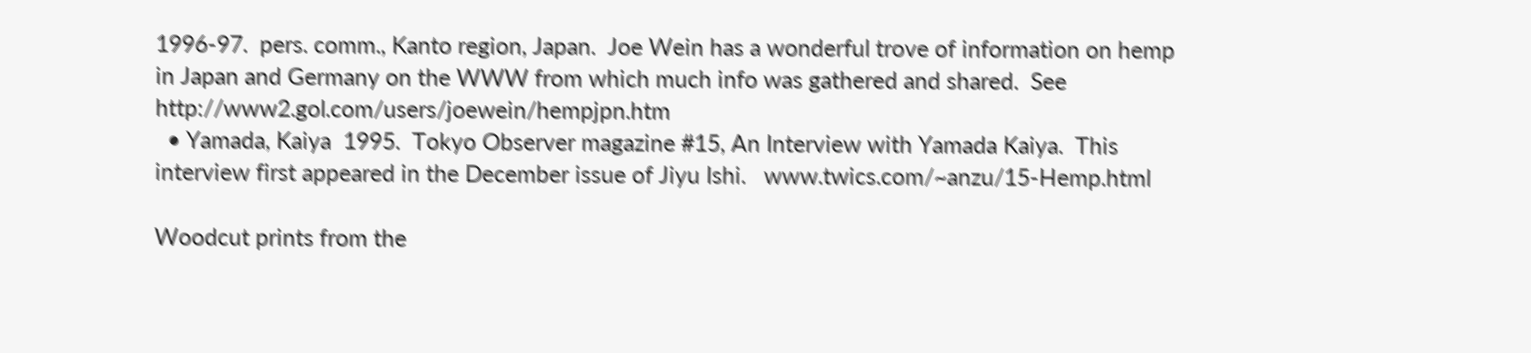1996-97.  pers. comm., Kanto region, Japan.  Joe Wein has a wonderful trove of information on hemp in Japan and Germany on the WWW from which much info was gathered and shared.  See http://www2.gol.com/users/joewein/hempjpn.htm
  • Yamada, Kaiya  1995.  Tokyo Observer magazine #15, An Interview with Yamada Kaiya.  This interview first appeared in the December issue of Jiyu Ishi.   www.twics.com/~anzu/15-Hemp.html

Woodcut prints from the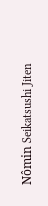Nômin Seikatsushi Jiten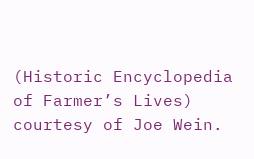(Historic Encyclopedia of Farmer’s Lives) courtesy of Joe Wein.